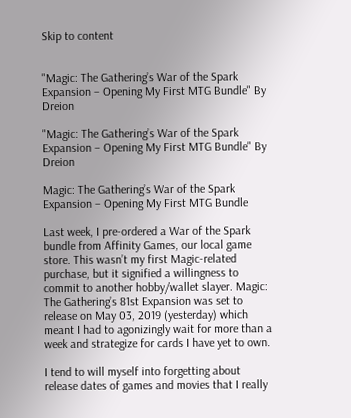Skip to content


"Magic: The Gathering’s War of the Spark Expansion – Opening My First MTG Bundle" By Dreion

"Magic: The Gathering’s War of the Spark Expansion – Opening My First MTG Bundle" By Dreion

Magic: The Gathering’s War of the Spark Expansion – Opening My First MTG Bundle

Last week, I pre-ordered a War of the Spark bundle from Affinity Games, our local game store. This wasn’t my first Magic-related purchase, but it signified a willingness to commit to another hobby/wallet slayer. Magic: The Gathering’s 81st Expansion was set to release on May 03, 2019 (yesterday) which meant I had to agonizingly wait for more than a week and strategize for cards I have yet to own.

I tend to will myself into forgetting about release dates of games and movies that I really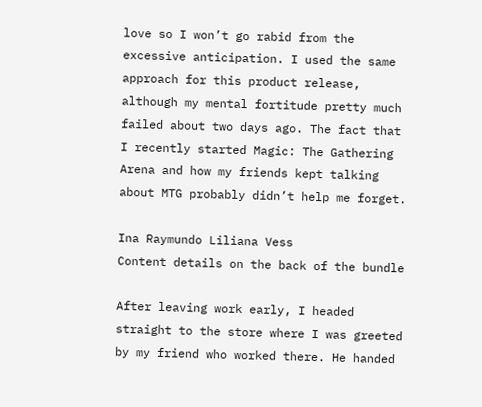love so I won’t go rabid from the excessive anticipation. I used the same approach for this product release, although my mental fortitude pretty much failed about two days ago. The fact that I recently started Magic: The Gathering Arena and how my friends kept talking about MTG probably didn’t help me forget.

Ina Raymundo Liliana Vess
Content details on the back of the bundle

After leaving work early, I headed straight to the store where I was greeted by my friend who worked there. He handed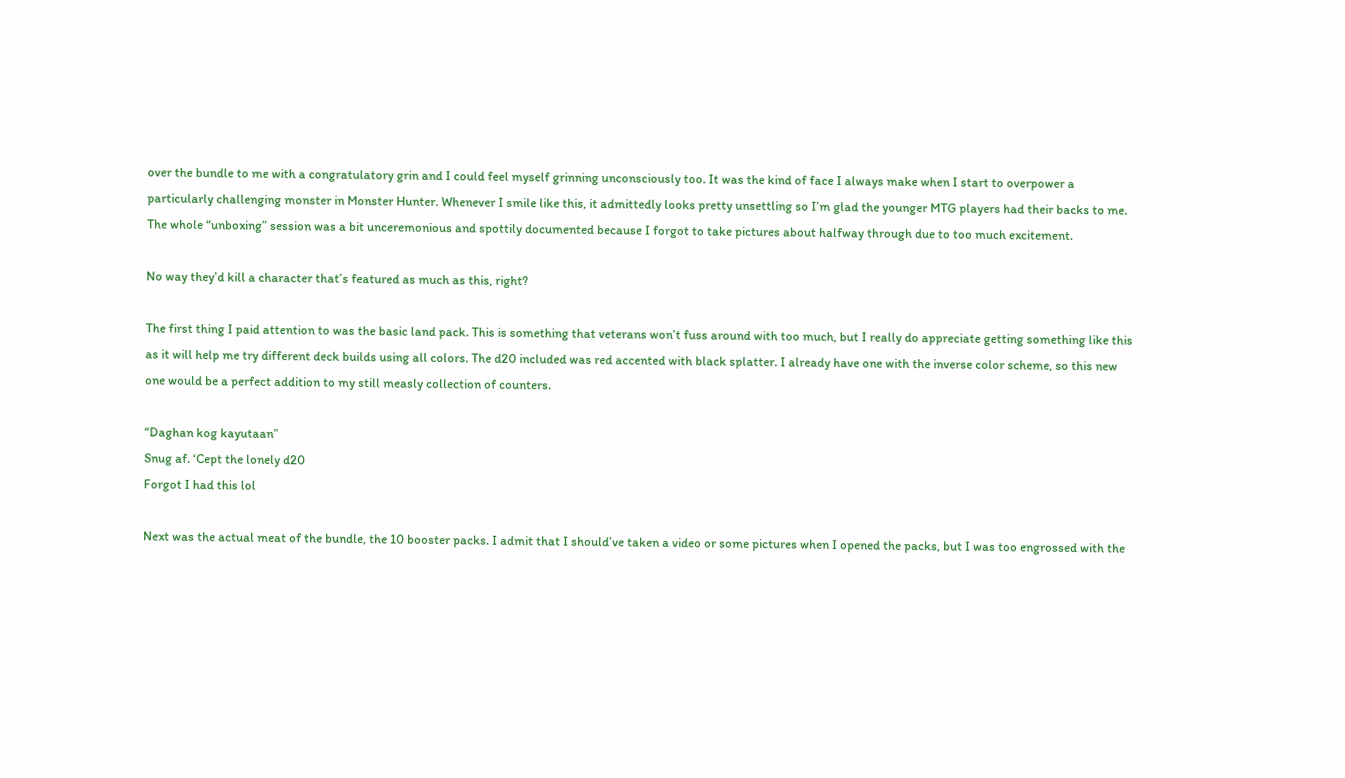over the bundle to me with a congratulatory grin and I could feel myself grinning unconsciously too. It was the kind of face I always make when I start to overpower a particularly challenging monster in Monster Hunter. Whenever I smile like this, it admittedly looks pretty unsettling so I’m glad the younger MTG players had their backs to me. The whole “unboxing” session was a bit unceremonious and spottily documented because I forgot to take pictures about halfway through due to too much excitement.

No way they’d kill a character that’s featured as much as this, right?

The first thing I paid attention to was the basic land pack. This is something that veterans won’t fuss around with too much, but I really do appreciate getting something like this as it will help me try different deck builds using all colors. The d20 included was red accented with black splatter. I already have one with the inverse color scheme, so this new one would be a perfect addition to my still measly collection of counters.

“Daghan kog kayutaan”
Snug af. ‘Cept the lonely d20
Forgot I had this lol

Next was the actual meat of the bundle, the 10 booster packs. I admit that I should’ve taken a video or some pictures when I opened the packs, but I was too engrossed with the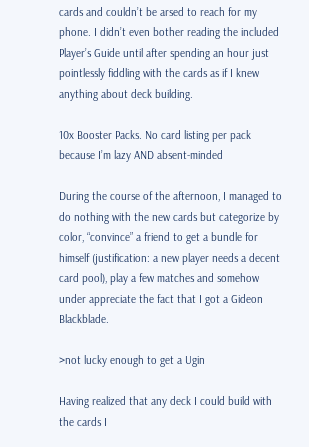cards and couldn’t be arsed to reach for my phone. I didn’t even bother reading the included Player’s Guide until after spending an hour just pointlessly fiddling with the cards as if I knew anything about deck building.

10x Booster Packs. No card listing per pack because I’m lazy AND absent-minded

During the course of the afternoon, I managed to do nothing with the new cards but categorize by color, “convince” a friend to get a bundle for himself (justification: a new player needs a decent card pool), play a few matches and somehow under appreciate the fact that I got a Gideon Blackblade.

>not lucky enough to get a Ugin

Having realized that any deck I could build with the cards I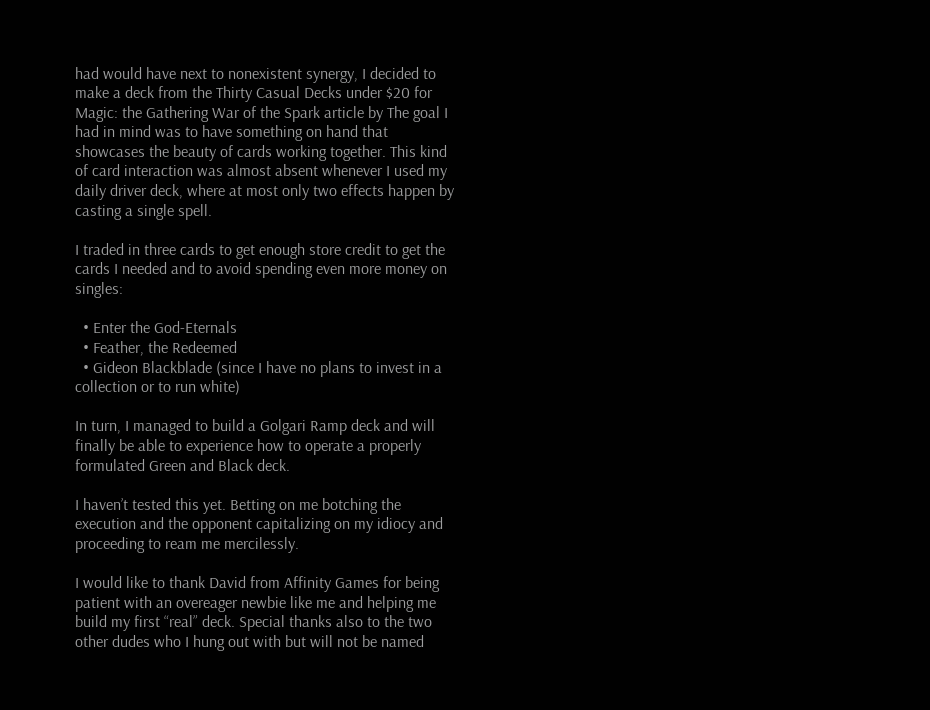had would have next to nonexistent synergy, I decided to make a deck from the Thirty Casual Decks under $20 for Magic: the Gathering War of the Spark article by The goal I had in mind was to have something on hand that showcases the beauty of cards working together. This kind of card interaction was almost absent whenever I used my daily driver deck, where at most only two effects happen by casting a single spell.

I traded in three cards to get enough store credit to get the cards I needed and to avoid spending even more money on singles:

  • Enter the God-Eternals
  • Feather, the Redeemed
  • Gideon Blackblade (since I have no plans to invest in a collection or to run white)

In turn, I managed to build a Golgari Ramp deck and will finally be able to experience how to operate a properly formulated Green and Black deck.

I haven’t tested this yet. Betting on me botching the execution and the opponent capitalizing on my idiocy and proceeding to ream me mercilessly.

I would like to thank David from Affinity Games for being patient with an overeager newbie like me and helping me build my first “real” deck. Special thanks also to the two other dudes who I hung out with but will not be named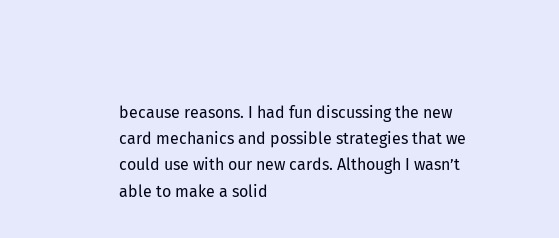because reasons. I had fun discussing the new card mechanics and possible strategies that we could use with our new cards. Although I wasn’t able to make a solid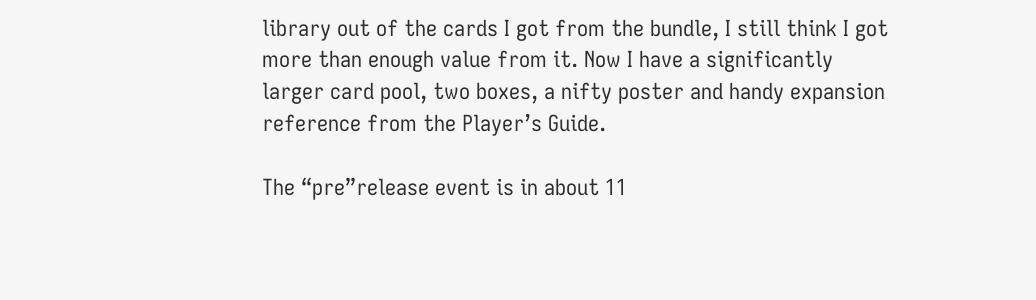library out of the cards I got from the bundle, I still think I got more than enough value from it. Now I have a significantly larger card pool, two boxes, a nifty poster and handy expansion reference from the Player’s Guide.

The “pre”release event is in about 11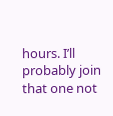hours. I’ll probably join that one not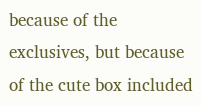because of the exclusives, but because of the cute box included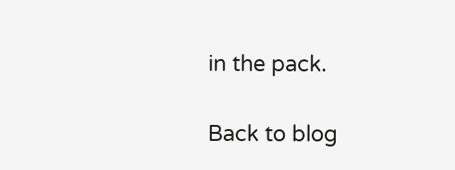in the pack.

Back to blog